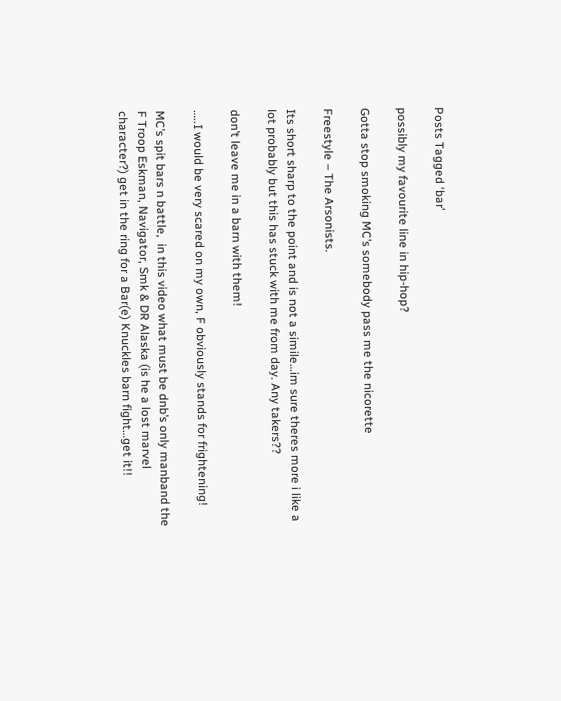Posts Tagged ‘bar’

possibly my favourite line in hip-hop?

Gotta stop smoking MC’s somebody pass me the nicorette

Freestyle – The Arsonists.

Its short sharp to the point and is not a simile…im sure theres more i like a lot probably but this has stuck with me from day. Any takers??

don’t leave me in a barn with them!

…..I would be very scared on my own, F obviously stands for frightening!

MC’s spit bars n battle,  in this video what must be dnb’s only manband the F Troop Eskman, Navigator, Smk & DR Alaska (is he a lost marvel character?) get in the ring for a Bar(e) Knuckles barn fight…get it!!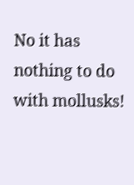No it has nothing to do with mollusks!